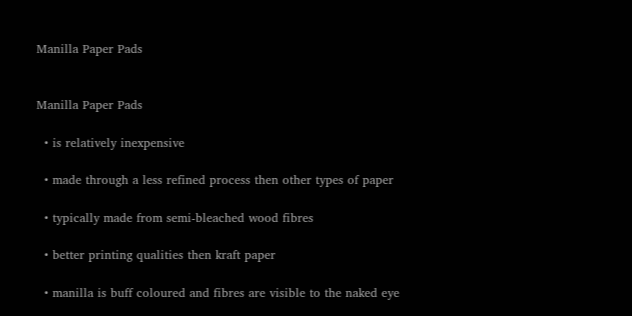Manilla Paper Pads


Manilla Paper Pads

  • is relatively inexpensive

  • made through a less refined process then other types of paper

  • typically made from semi-bleached wood fibres

  • better printing qualities then kraft paper

  • manilla is buff coloured and fibres are visible to the naked eye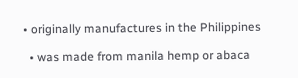• originally manufactures in the Philippines

  • was made from manila hemp or abaca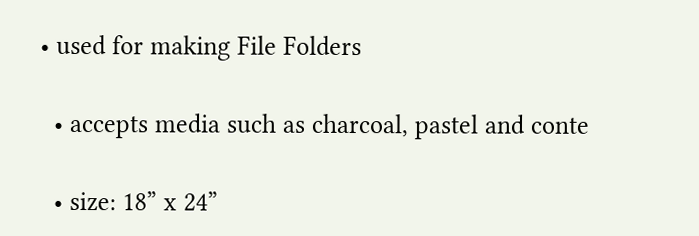• used for making File Folders

  • accepts media such as charcoal, pastel and conte

  • size: 18” x 24”